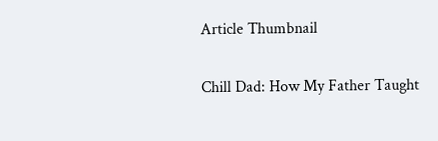Article Thumbnail

Chill Dad: How My Father Taught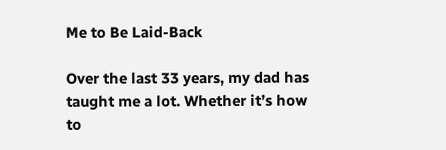Me to Be Laid-Back

Over the last 33 years, my dad has taught me a lot. Whether it’s how to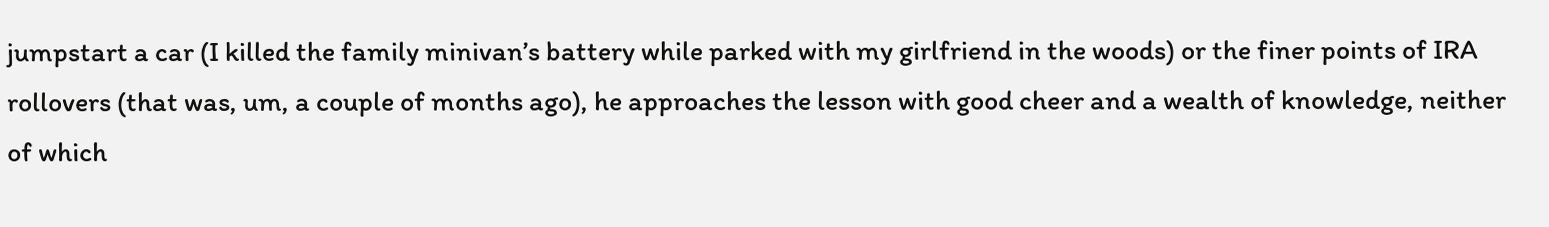jumpstart a car (I killed the family minivan’s battery while parked with my girlfriend in the woods) or the finer points of IRA rollovers (that was, um, a couple of months ago), he approaches the lesson with good cheer and a wealth of knowledge, neither of which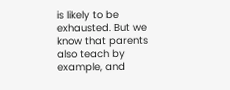is likely to be exhausted. But we know that parents also teach by example, and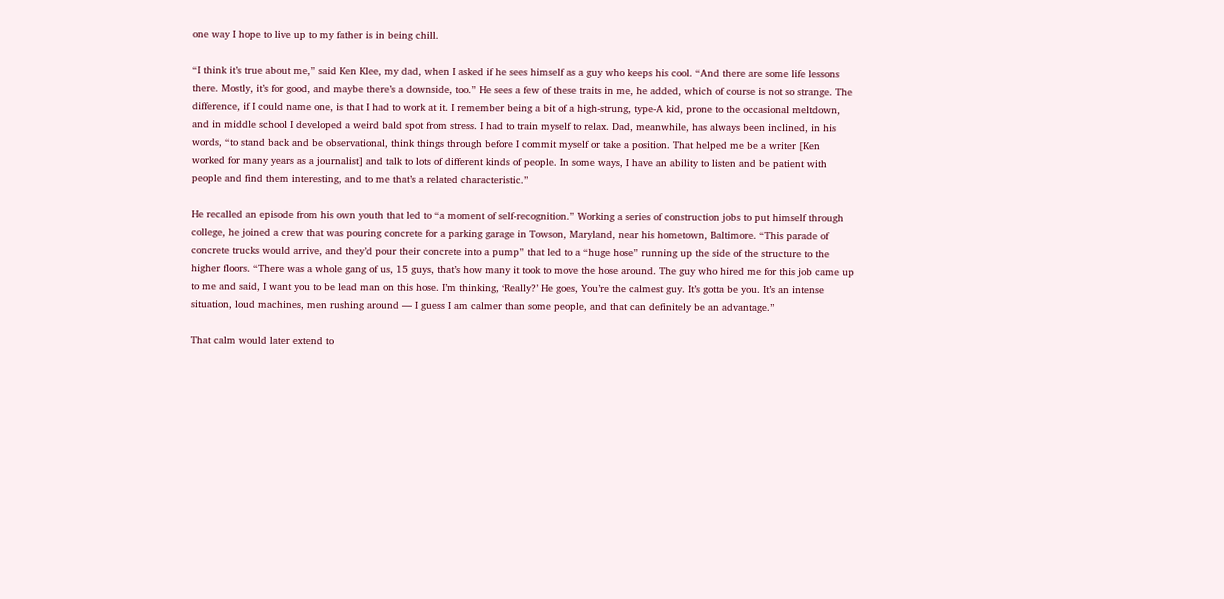one way I hope to live up to my father is in being chill.

“I think it’s true about me,” said Ken Klee, my dad, when I asked if he sees himself as a guy who keeps his cool. “And there are some life lessons there. Mostly, it’s for good, and maybe there’s a downside, too.” He sees a few of these traits in me, he added, which of course is not so strange. The difference, if I could name one, is that I had to work at it. I remember being a bit of a high-strung, type-A kid, prone to the occasional meltdown, and in middle school I developed a weird bald spot from stress. I had to train myself to relax. Dad, meanwhile, has always been inclined, in his words, “to stand back and be observational, think things through before I commit myself or take a position. That helped me be a writer [Ken worked for many years as a journalist] and talk to lots of different kinds of people. In some ways, I have an ability to listen and be patient with people and find them interesting, and to me that’s a related characteristic.”

He recalled an episode from his own youth that led to “a moment of self-recognition.” Working a series of construction jobs to put himself through college, he joined a crew that was pouring concrete for a parking garage in Towson, Maryland, near his hometown, Baltimore. “This parade of concrete trucks would arrive, and they’d pour their concrete into a pump” that led to a “huge hose” running up the side of the structure to the higher floors. “There was a whole gang of us, 15 guys, that’s how many it took to move the hose around. The guy who hired me for this job came up to me and said, I want you to be lead man on this hose. I’m thinking, ‘Really?’ He goes, You’re the calmest guy. It’s gotta be you. It’s an intense situation, loud machines, men rushing around — I guess I am calmer than some people, and that can definitely be an advantage.”

That calm would later extend to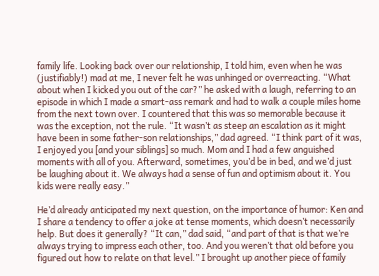family life. Looking back over our relationship, I told him, even when he was (justifiably!) mad at me, I never felt he was unhinged or overreacting. “What about when I kicked you out of the car?” he asked with a laugh, referring to an episode in which I made a smart-ass remark and had to walk a couple miles home from the next town over. I countered that this was so memorable because it was the exception, not the rule. “It wasn’t as steep an escalation as it might have been in some father-son relationships,” dad agreed. “I think part of it was, I enjoyed you [and your siblings] so much. Mom and I had a few anguished moments with all of you. Afterward, sometimes, you’d be in bed, and we’d just be laughing about it. We always had a sense of fun and optimism about it. You kids were really easy.”

He’d already anticipated my next question, on the importance of humor: Ken and I share a tendency to offer a joke at tense moments, which doesn’t necessarily help. But does it generally? “It can,” dad said, “and part of that is that we’re always trying to impress each other, too. And you weren’t that old before you figured out how to relate on that level.” I brought up another piece of family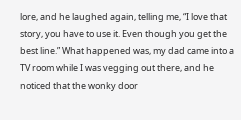lore, and he laughed again, telling me, “I love that story, you have to use it. Even though you get the best line.” What happened was, my dad came into a TV room while I was vegging out there, and he noticed that the wonky door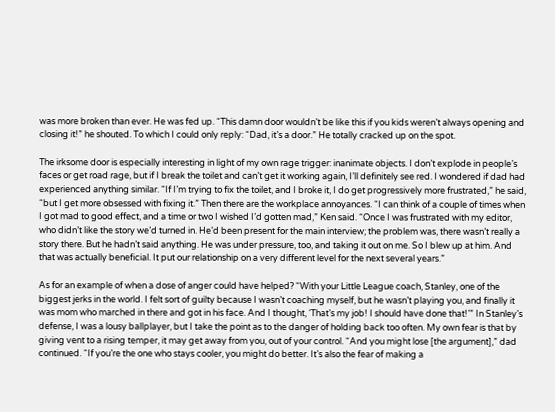was more broken than ever. He was fed up. “This damn door wouldn’t be like this if you kids weren’t always opening and closing it!” he shouted. To which I could only reply: “Dad, it’s a door.” He totally cracked up on the spot.

The irksome door is especially interesting in light of my own rage trigger: inanimate objects. I don’t explode in people’s faces or get road rage, but if I break the toilet and can’t get it working again, I’ll definitely see red. I wondered if dad had experienced anything similar. “If I’m trying to fix the toilet, and I broke it, I do get progressively more frustrated,” he said, “but I get more obsessed with fixing it.” Then there are the workplace annoyances. “I can think of a couple of times when I got mad to good effect, and a time or two I wished I’d gotten mad,” Ken said. “Once I was frustrated with my editor, who didn’t like the story we’d turned in. He’d been present for the main interview; the problem was, there wasn’t really a story there. But he hadn’t said anything. He was under pressure, too, and taking it out on me. So I blew up at him. And that was actually beneficial. It put our relationship on a very different level for the next several years.”

As for an example of when a dose of anger could have helped? “With your Little League coach, Stanley, one of the biggest jerks in the world. I felt sort of guilty because I wasn’t coaching myself, but he wasn’t playing you, and finally it was mom who marched in there and got in his face. And I thought, ‘That’s my job! I should have done that!’” In Stanley’s defense, I was a lousy ballplayer, but I take the point as to the danger of holding back too often. My own fear is that by giving vent to a rising temper, it may get away from you, out of your control. “And you might lose [the argument],” dad continued. “If you’re the one who stays cooler, you might do better. It’s also the fear of making a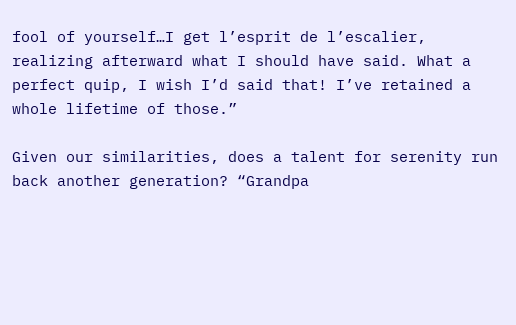fool of yourself…I get l’esprit de l’escalier, realizing afterward what I should have said. What a perfect quip, I wish I’d said that! I’ve retained a whole lifetime of those.”

Given our similarities, does a talent for serenity run back another generation? “Grandpa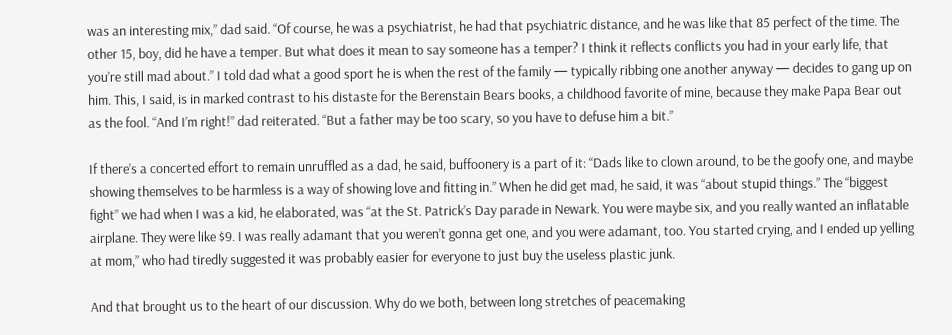was an interesting mix,” dad said. “Of course, he was a psychiatrist, he had that psychiatric distance, and he was like that 85 perfect of the time. The other 15, boy, did he have a temper. But what does it mean to say someone has a temper? I think it reflects conflicts you had in your early life, that you’re still mad about.” I told dad what a good sport he is when the rest of the family — typically ribbing one another anyway — decides to gang up on him. This, I said, is in marked contrast to his distaste for the Berenstain Bears books, a childhood favorite of mine, because they make Papa Bear out as the fool. “And I’m right!” dad reiterated. “But a father may be too scary, so you have to defuse him a bit.”

If there’s a concerted effort to remain unruffled as a dad, he said, buffoonery is a part of it: “Dads like to clown around, to be the goofy one, and maybe showing themselves to be harmless is a way of showing love and fitting in.” When he did get mad, he said, it was “about stupid things.” The “biggest fight” we had when I was a kid, he elaborated, was “at the St. Patrick’s Day parade in Newark. You were maybe six, and you really wanted an inflatable airplane. They were like $9. I was really adamant that you weren’t gonna get one, and you were adamant, too. You started crying, and I ended up yelling at mom,” who had tiredly suggested it was probably easier for everyone to just buy the useless plastic junk.

And that brought us to the heart of our discussion. Why do we both, between long stretches of peacemaking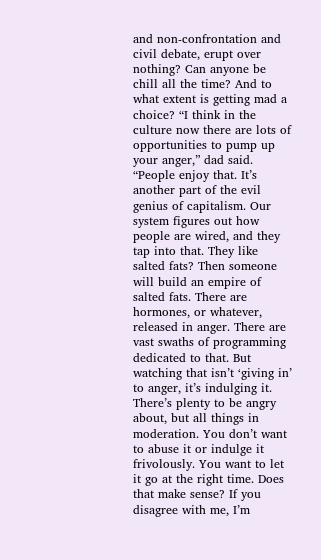and non-confrontation and civil debate, erupt over nothing? Can anyone be chill all the time? And to what extent is getting mad a choice? “I think in the culture now there are lots of opportunities to pump up your anger,” dad said. “People enjoy that. It’s another part of the evil genius of capitalism. Our system figures out how people are wired, and they tap into that. They like salted fats? Then someone will build an empire of salted fats. There are hormones, or whatever, released in anger. There are vast swaths of programming dedicated to that. But watching that isn’t ‘giving in’ to anger, it’s indulging it. There’s plenty to be angry about, but all things in moderation. You don’t want to abuse it or indulge it frivolously. You want to let it go at the right time. Does that make sense? If you disagree with me, I’m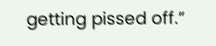getting pissed off.”